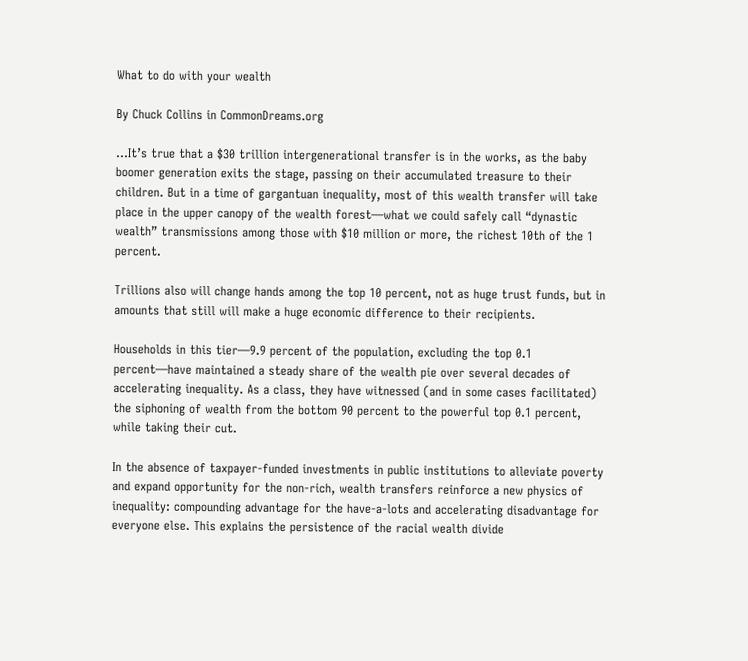What to do with your wealth

By Chuck Collins in CommonDreams.org

…It’s true that a $30 trillion intergenerational transfer is in the works, as the baby boomer generation exits the stage, passing on their accumulated treasure to their children. But in a time of gargantuan inequality, most of this wealth transfer will take place in the upper canopy of the wealth forest—what we could safely call “dynastic wealth” transmissions among those with $10 million or more, the richest 10th of the 1 percent.

Trillions also will change hands among the top 10 percent, not as huge trust funds, but in amounts that still will make a huge economic difference to their recipients.

Households in this tier—9.9 percent of the population, excluding the top 0.1 percent—have maintained a steady share of the wealth pie over several decades of accelerating inequality. As a class, they have witnessed (and in some cases facilitated) the siphoning of wealth from the bottom 90 percent to the powerful top 0.1 percent, while taking their cut.

In the absence of taxpayer-funded investments in public institutions to alleviate poverty and expand opportunity for the non-rich, wealth transfers reinforce a new physics of inequality: compounding advantage for the have-a-lots and accelerating disadvantage for everyone else. This explains the persistence of the racial wealth divide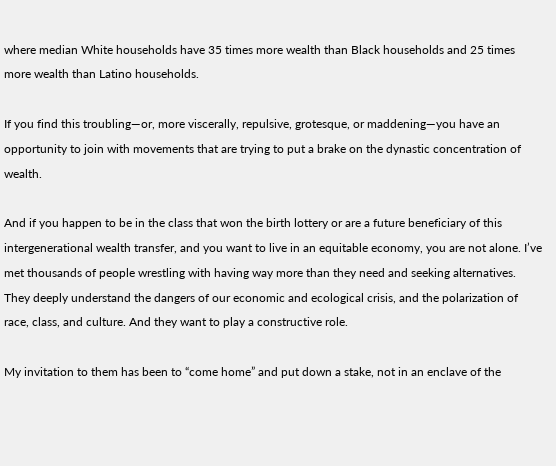where median White households have 35 times more wealth than Black households and 25 times more wealth than Latino households.

If you find this troubling—or, more viscerally, repulsive, grotesque, or maddening—you have an opportunity to join with movements that are trying to put a brake on the dynastic concentration of wealth.

And if you happen to be in the class that won the birth lottery or are a future beneficiary of this intergenerational wealth transfer, and you want to live in an equitable economy, you are not alone. I’ve met thousands of people wrestling with having way more than they need and seeking alternatives. They deeply understand the dangers of our economic and ecological crisis, and the polarization of race, class, and culture. And they want to play a constructive role.

My invitation to them has been to “come home” and put down a stake, not in an enclave of the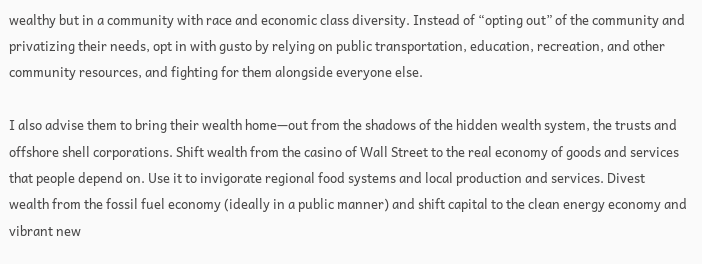wealthy but in a community with race and economic class diversity. Instead of “opting out” of the community and privatizing their needs, opt in with gusto by relying on public transportation, education, recreation, and other community resources, and fighting for them alongside everyone else.

I also advise them to bring their wealth home—out from the shadows of the hidden wealth system, the trusts and offshore shell corporations. Shift wealth from the casino of Wall Street to the real economy of goods and services that people depend on. Use it to invigorate regional food systems and local production and services. Divest wealth from the fossil fuel economy (ideally in a public manner) and shift capital to the clean energy economy and vibrant new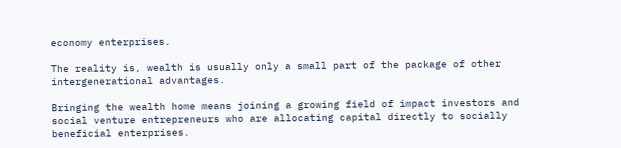economy enterprises.

The reality is, wealth is usually only a small part of the package of other intergenerational advantages.

Bringing the wealth home means joining a growing field of impact investors and social venture entrepreneurs who are allocating capital directly to socially beneficial enterprises.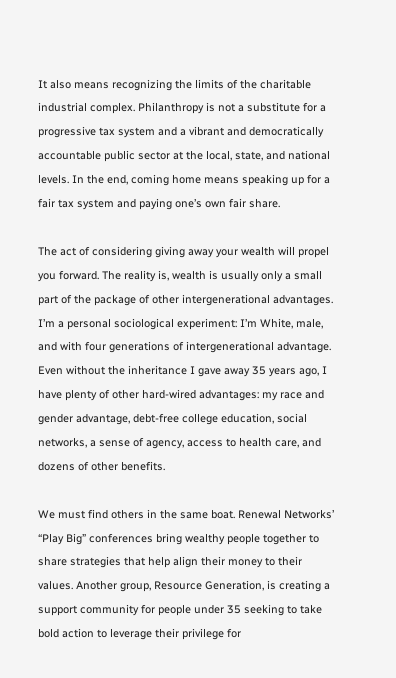It also means recognizing the limits of the charitable industrial complex. Philanthropy is not a substitute for a progressive tax system and a vibrant and democratically accountable public sector at the local, state, and national levels. In the end, coming home means speaking up for a fair tax system and paying one’s own fair share.

The act of considering giving away your wealth will propel you forward. The reality is, wealth is usually only a small part of the package of other intergenerational advantages. I’m a personal sociological experiment: I’m White, male, and with four generations of intergenerational advantage. Even without the inheritance I gave away 35 years ago, I have plenty of other hard-wired advantages: my race and gender advantage, debt-free college education, social networks, a sense of agency, access to health care, and dozens of other benefits.

We must find others in the same boat. Renewal Networks’ “Play Big” conferences bring wealthy people together to share strategies that help align their money to their values. Another group, Resource Generation, is creating a support community for people under 35 seeking to take bold action to leverage their privilege for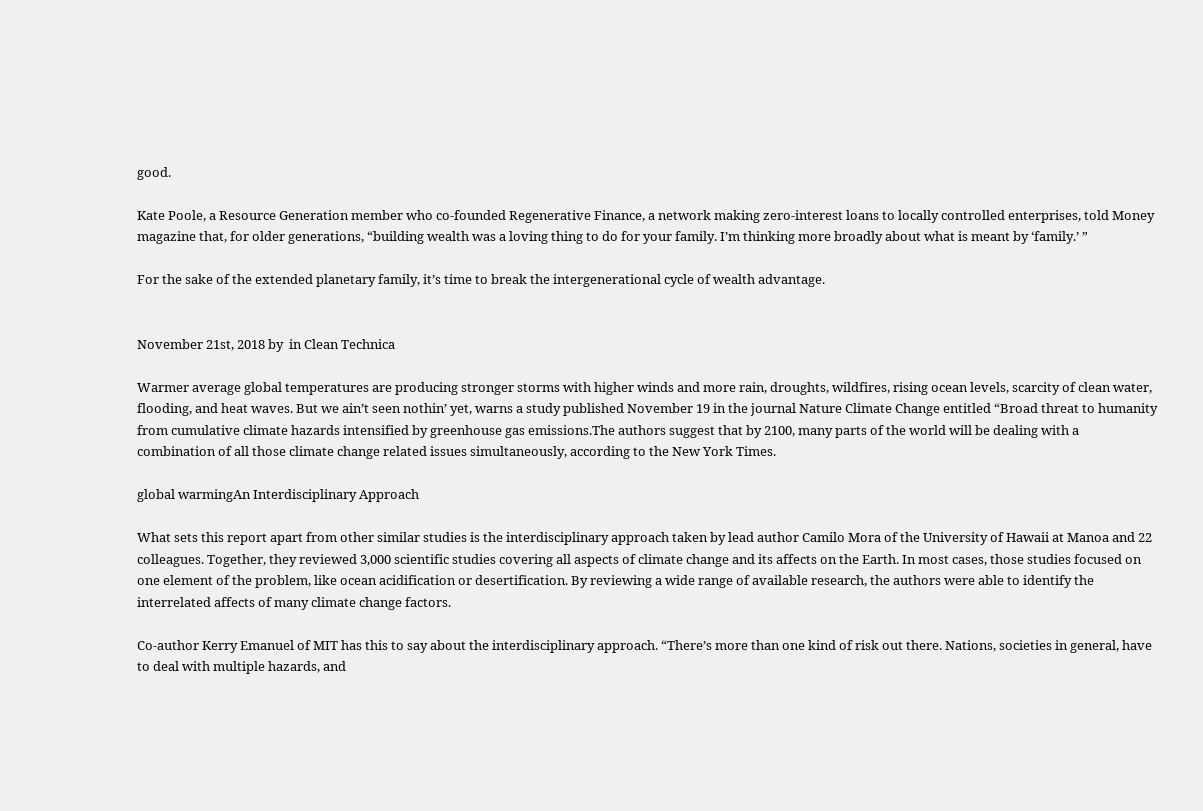good.

Kate Poole, a Resource Generation member who co-founded Regenerative Finance, a network making zero-interest loans to locally controlled enterprises, told Money magazine that, for older generations, “building wealth was a loving thing to do for your family. I’m thinking more broadly about what is meant by ‘family.’ ”

For the sake of the extended planetary family, it’s time to break the intergenerational cycle of wealth advantage.


November 21st, 2018 by  in Clean Technica

Warmer average global temperatures are producing stronger storms with higher winds and more rain, droughts, wildfires, rising ocean levels, scarcity of clean water, flooding, and heat waves. But we ain’t seen nothin’ yet, warns a study published November 19 in the journal Nature Climate Change entitled “Broad threat to humanity from cumulative climate hazards intensified by greenhouse gas emissions.The authors suggest that by 2100, many parts of the world will be dealing with a combination of all those climate change related issues simultaneously, according to the New York Times.

global warmingAn Interdisciplinary Approach

What sets this report apart from other similar studies is the interdisciplinary approach taken by lead author Camilo Mora of the University of Hawaii at Manoa and 22 colleagues. Together, they reviewed 3,000 scientific studies covering all aspects of climate change and its affects on the Earth. In most cases, those studies focused on one element of the problem, like ocean acidification or desertification. By reviewing a wide range of available research, the authors were able to identify the interrelated affects of many climate change factors.

Co-author Kerry Emanuel of MIT has this to say about the interdisciplinary approach. “There’s more than one kind of risk out there. Nations, societies in general, have to deal with multiple hazards, and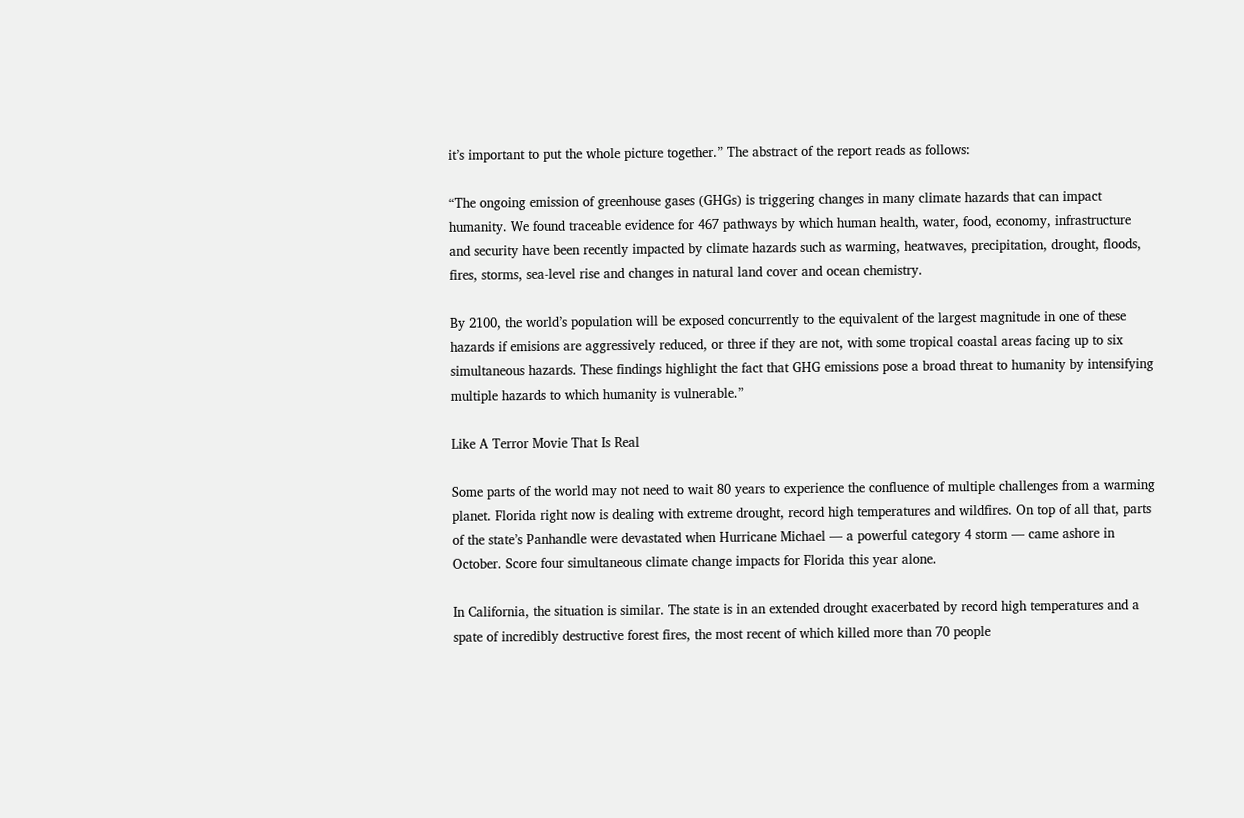it’s important to put the whole picture together.” The abstract of the report reads as follows:

“The ongoing emission of greenhouse gases (GHGs) is triggering changes in many climate hazards that can impact humanity. We found traceable evidence for 467 pathways by which human health, water, food, economy, infrastructure and security have been recently impacted by climate hazards such as warming, heatwaves, precipitation, drought, floods, fires, storms, sea-level rise and changes in natural land cover and ocean chemistry.

By 2100, the world’s population will be exposed concurrently to the equivalent of the largest magnitude in one of these hazards if emisions are aggressively reduced, or three if they are not, with some tropical coastal areas facing up to six simultaneous hazards. These findings highlight the fact that GHG emissions pose a broad threat to humanity by intensifying multiple hazards to which humanity is vulnerable.”

Like A Terror Movie That Is Real

Some parts of the world may not need to wait 80 years to experience the confluence of multiple challenges from a warming planet. Florida right now is dealing with extreme drought, record high temperatures and wildfires. On top of all that, parts of the state’s Panhandle were devastated when Hurricane Michael — a powerful category 4 storm — came ashore in October. Score four simultaneous climate change impacts for Florida this year alone.

In California, the situation is similar. The state is in an extended drought exacerbated by record high temperatures and a spate of incredibly destructive forest fires, the most recent of which killed more than 70 people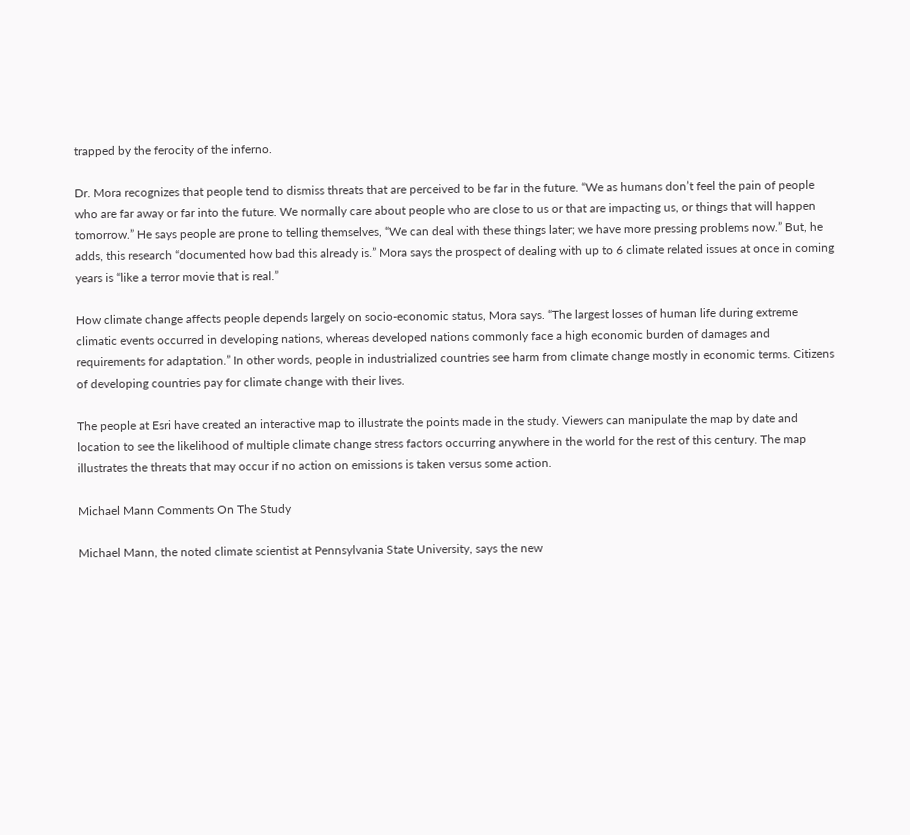trapped by the ferocity of the inferno.

Dr. Mora recognizes that people tend to dismiss threats that are perceived to be far in the future. “We as humans don’t feel the pain of people who are far away or far into the future. We normally care about people who are close to us or that are impacting us, or things that will happen tomorrow.” He says people are prone to telling themselves, “We can deal with these things later; we have more pressing problems now.” But, he adds, this research “documented how bad this already is.” Mora says the prospect of dealing with up to 6 climate related issues at once in coming years is “like a terror movie that is real.”

How climate change affects people depends largely on socio-economic status, Mora says. “The largest losses of human life during extreme climatic events occurred in developing nations, whereas developed nations commonly face a high economic burden of damages and requirements for adaptation.” In other words, people in industrialized countries see harm from climate change mostly in economic terms. Citizens of developing countries pay for climate change with their lives.

The people at Esri have created an interactive map to illustrate the points made in the study. Viewers can manipulate the map by date and location to see the likelihood of multiple climate change stress factors occurring anywhere in the world for the rest of this century. The map illustrates the threats that may occur if no action on emissions is taken versus some action.

Michael Mann Comments On The Study

Michael Mann, the noted climate scientist at Pennsylvania State University, says the new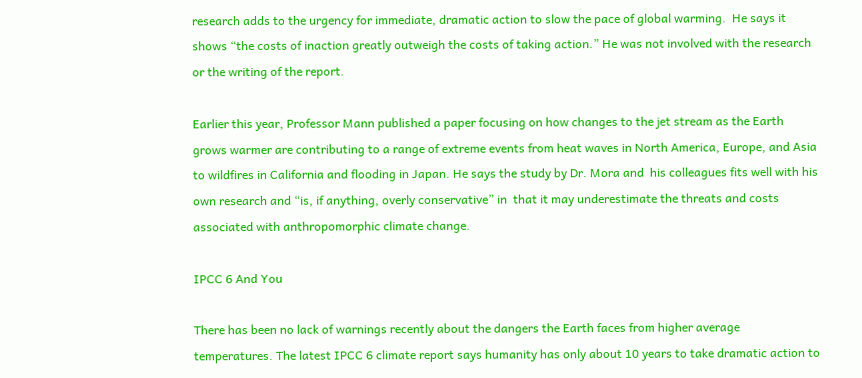research adds to the urgency for immediate, dramatic action to slow the pace of global warming.  He says it shows “the costs of inaction greatly outweigh the costs of taking action.” He was not involved with the research or the writing of the report.

Earlier this year, Professor Mann published a paper focusing on how changes to the jet stream as the Earth grows warmer are contributing to a range of extreme events from heat waves in North America, Europe, and Asia to wildfires in California and flooding in Japan. He says the study by Dr. Mora and  his colleagues fits well with his own research and “is, if anything, overly conservative” in  that it may underestimate the threats and costs associated with anthropomorphic climate change.

IPCC 6 And You

There has been no lack of warnings recently about the dangers the Earth faces from higher average temperatures. The latest IPCC 6 climate report says humanity has only about 10 years to take dramatic action to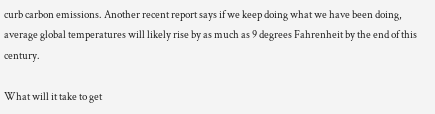curb carbon emissions. Another recent report says if we keep doing what we have been doing, average global temperatures will likely rise by as much as 9 degrees Fahrenheit by the end of this century.

What will it take to get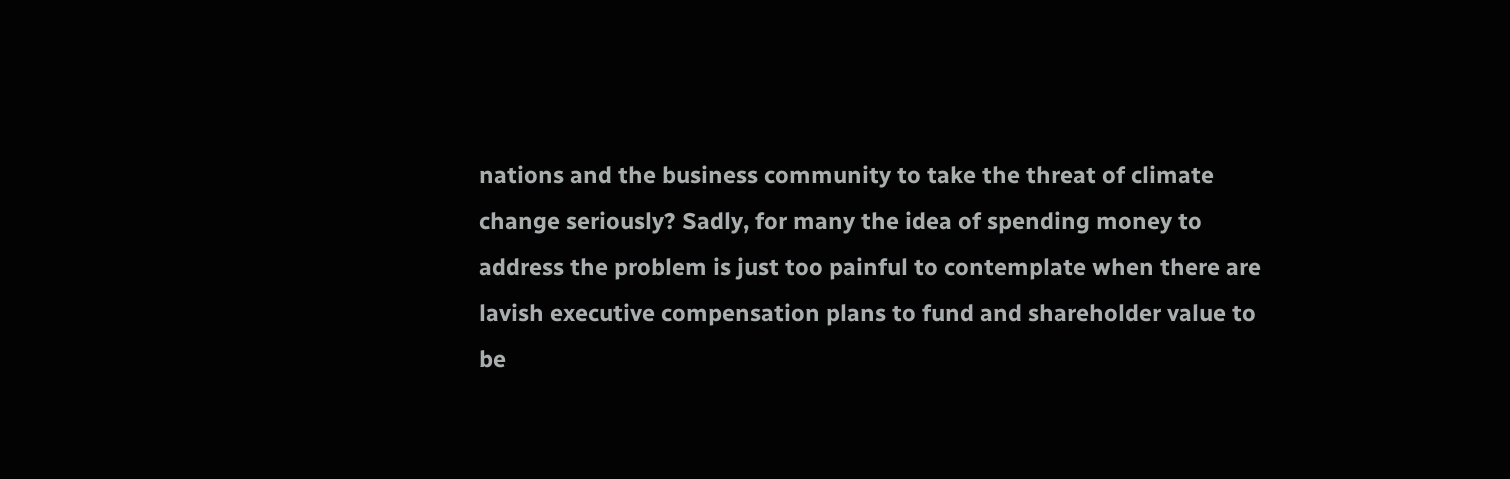nations and the business community to take the threat of climate change seriously? Sadly, for many the idea of spending money to address the problem is just too painful to contemplate when there are lavish executive compensation plans to fund and shareholder value to be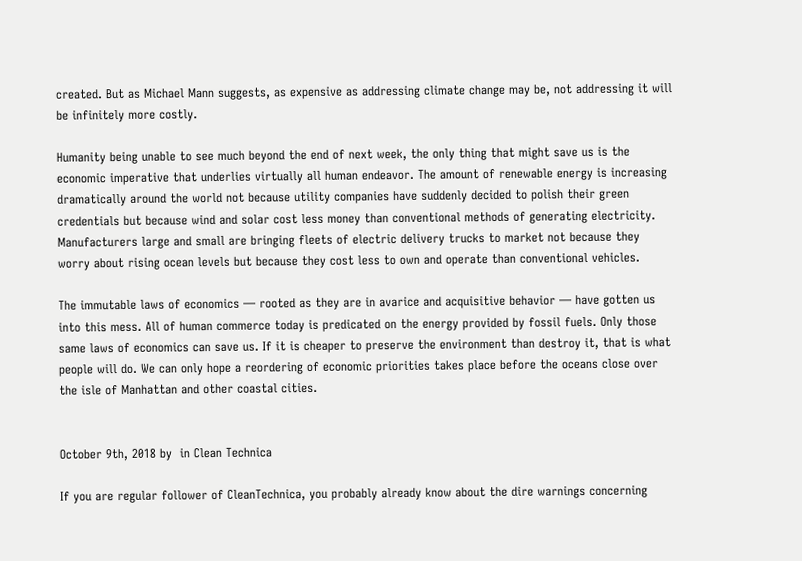created. But as Michael Mann suggests, as expensive as addressing climate change may be, not addressing it will be infinitely more costly.

Humanity being unable to see much beyond the end of next week, the only thing that might save us is the economic imperative that underlies virtually all human endeavor. The amount of renewable energy is increasing dramatically around the world not because utility companies have suddenly decided to polish their green credentials but because wind and solar cost less money than conventional methods of generating electricity. Manufacturers large and small are bringing fleets of electric delivery trucks to market not because they worry about rising ocean levels but because they cost less to own and operate than conventional vehicles.

The immutable laws of economics — rooted as they are in avarice and acquisitive behavior — have gotten us into this mess. All of human commerce today is predicated on the energy provided by fossil fuels. Only those same laws of economics can save us. If it is cheaper to preserve the environment than destroy it, that is what people will do. We can only hope a reordering of economic priorities takes place before the oceans close over the isle of Manhattan and other coastal cities.


October 9th, 2018 by  in Clean Technica

If you are regular follower of CleanTechnica, you probably already know about the dire warnings concerning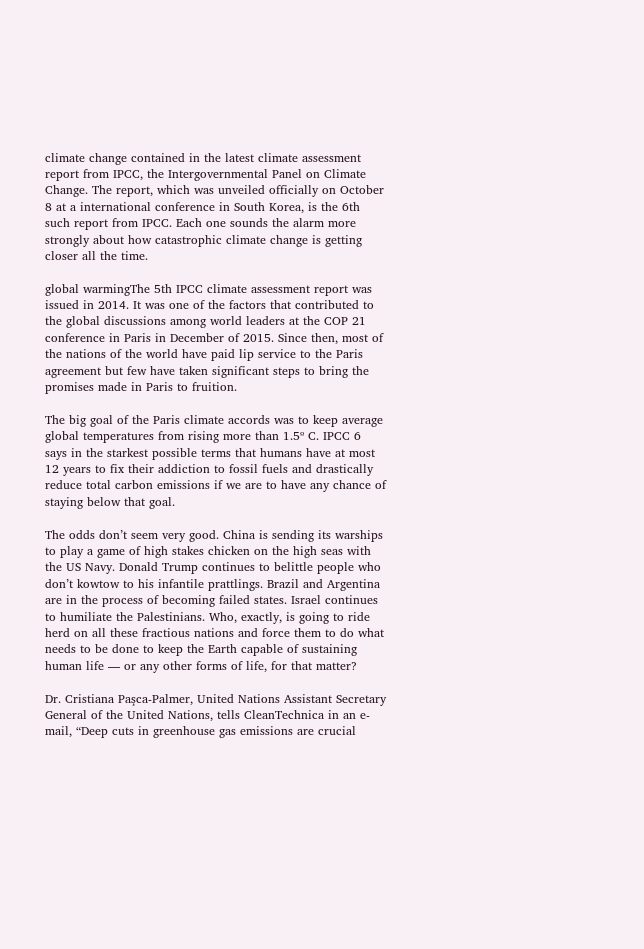climate change contained in the latest climate assessment report from IPCC, the Intergovernmental Panel on Climate Change. The report, which was unveiled officially on October 8 at a international conference in South Korea, is the 6th such report from IPCC. Each one sounds the alarm more strongly about how catastrophic climate change is getting closer all the time.

global warmingThe 5th IPCC climate assessment report was issued in 2014. It was one of the factors that contributed to the global discussions among world leaders at the COP 21 conference in Paris in December of 2015. Since then, most of the nations of the world have paid lip service to the Paris agreement but few have taken significant steps to bring the promises made in Paris to fruition.

The big goal of the Paris climate accords was to keep average global temperatures from rising more than 1.5º C. IPCC 6 says in the starkest possible terms that humans have at most 12 years to fix their addiction to fossil fuels and drastically reduce total carbon emissions if we are to have any chance of staying below that goal.

The odds don’t seem very good. China is sending its warships to play a game of high stakes chicken on the high seas with the US Navy. Donald Trump continues to belittle people who don’t kowtow to his infantile prattlings. Brazil and Argentina are in the process of becoming failed states. Israel continues to humiliate the Palestinians. Who, exactly, is going to ride herd on all these fractious nations and force them to do what needs to be done to keep the Earth capable of sustaining human life — or any other forms of life, for that matter?

Dr. Cristiana Paşca-Palmer, United Nations Assistant Secretary General of the United Nations, tells CleanTechnica in an e-mail, “Deep cuts in greenhouse gas emissions are crucial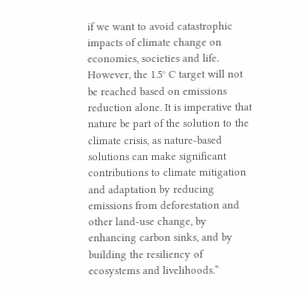if we want to avoid catastrophic impacts of climate change on economies, societies and life. However, the 1.5° C target will not be reached based on emissions reduction alone. It is imperative that nature be part of the solution to the climate crisis, as nature-based solutions can make significant contributions to climate mitigation and adaptation by reducing emissions from deforestation and other land-use change, by enhancing carbon sinks, and by building the resiliency of ecosystems and livelihoods.”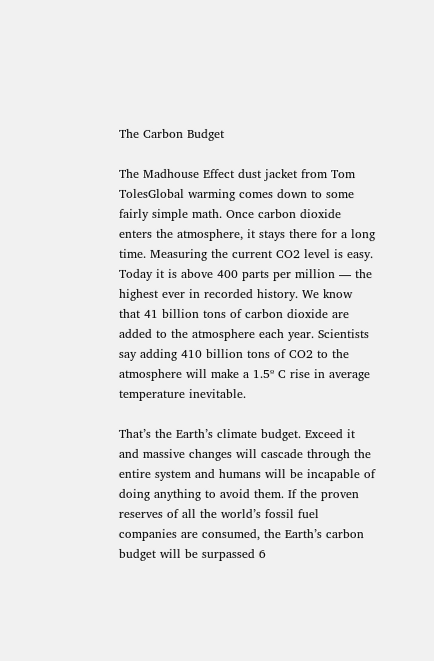The Carbon Budget

The Madhouse Effect dust jacket from Tom TolesGlobal warming comes down to some fairly simple math. Once carbon dioxide enters the atmosphere, it stays there for a long time. Measuring the current CO2 level is easy. Today it is above 400 parts per million — the highest ever in recorded history. We know that 41 billion tons of carbon dioxide are added to the atmosphere each year. Scientists say adding 410 billion tons of CO2 to the atmosphere will make a 1.5º C rise in average temperature inevitable.

That’s the Earth’s climate budget. Exceed it and massive changes will cascade through the entire system and humans will be incapable of doing anything to avoid them. If the proven reserves of all the world’s fossil fuel companies are consumed, the Earth’s carbon budget will be surpassed 6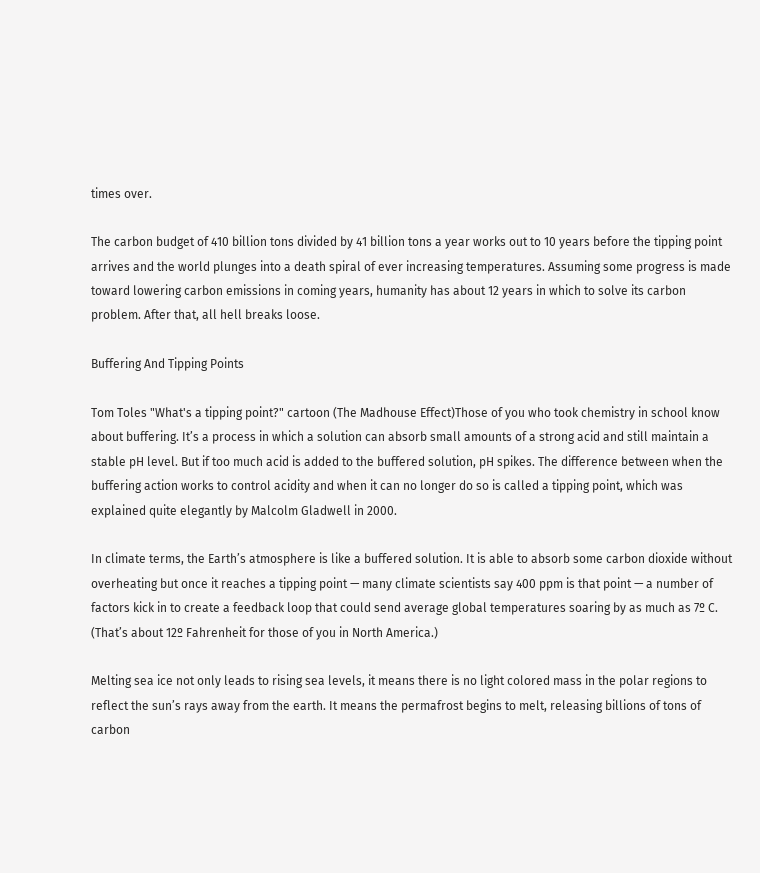times over.

The carbon budget of 410 billion tons divided by 41 billion tons a year works out to 10 years before the tipping point arrives and the world plunges into a death spiral of ever increasing temperatures. Assuming some progress is made toward lowering carbon emissions in coming years, humanity has about 12 years in which to solve its carbon problem. After that, all hell breaks loose.

Buffering And Tipping Points

Tom Toles "What's a tipping point?" cartoon (The Madhouse Effect)Those of you who took chemistry in school know about buffering. It’s a process in which a solution can absorb small amounts of a strong acid and still maintain a stable pH level. But if too much acid is added to the buffered solution, pH spikes. The difference between when the buffering action works to control acidity and when it can no longer do so is called a tipping point, which was explained quite elegantly by Malcolm Gladwell in 2000.

In climate terms, the Earth’s atmosphere is like a buffered solution. It is able to absorb some carbon dioxide without overheating but once it reaches a tipping point — many climate scientists say 400 ppm is that point — a number of factors kick in to create a feedback loop that could send average global temperatures soaring by as much as 7º C. (That’s about 12º Fahrenheit for those of you in North America.)

Melting sea ice not only leads to rising sea levels, it means there is no light colored mass in the polar regions to reflect the sun’s rays away from the earth. It means the permafrost begins to melt, releasing billions of tons of carbon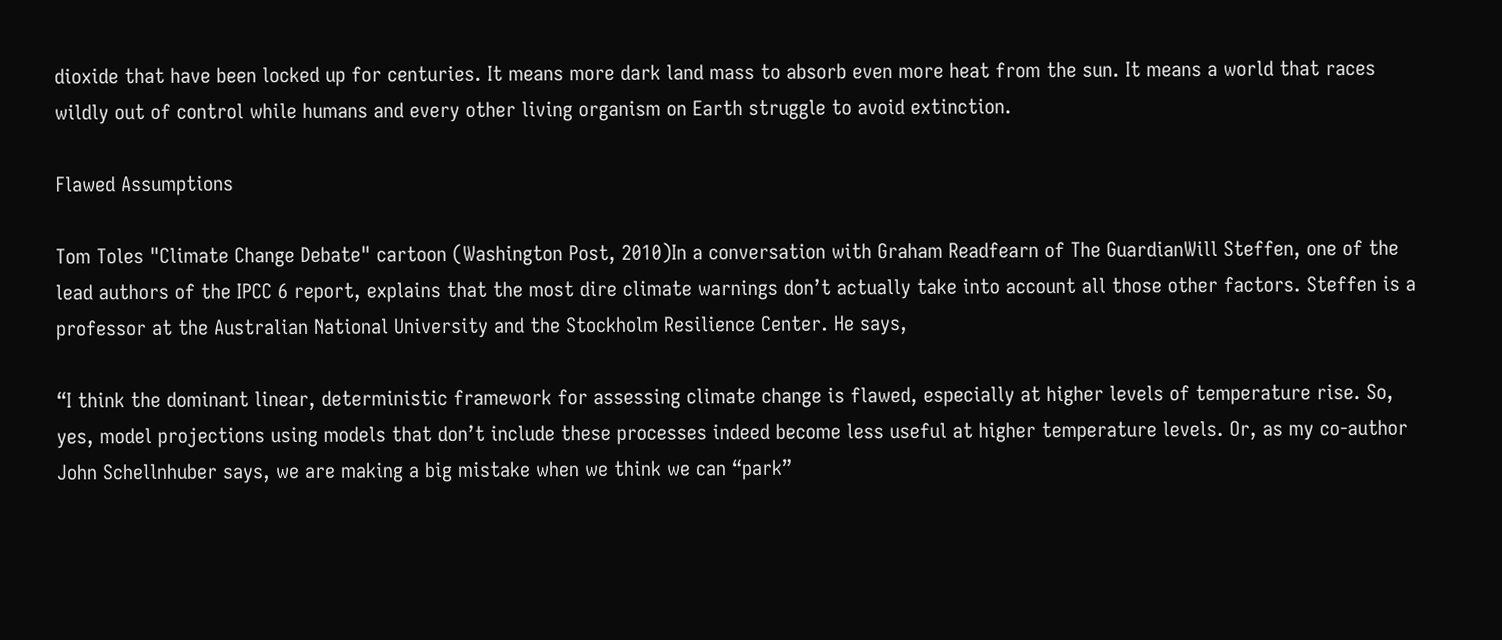dioxide that have been locked up for centuries. It means more dark land mass to absorb even more heat from the sun. It means a world that races wildly out of control while humans and every other living organism on Earth struggle to avoid extinction.

Flawed Assumptions

Tom Toles "Climate Change Debate" cartoon (Washington Post, 2010)In a conversation with Graham Readfearn of The GuardianWill Steffen, one of the lead authors of the IPCC 6 report, explains that the most dire climate warnings don’t actually take into account all those other factors. Steffen is a professor at the Australian National University and the Stockholm Resilience Center. He says,

“I think the dominant linear, deterministic framework for assessing climate change is flawed, especially at higher levels of temperature rise. So, yes, model projections using models that don’t include these processes indeed become less useful at higher temperature levels. Or, as my co-author John Schellnhuber says, we are making a big mistake when we think we can “park”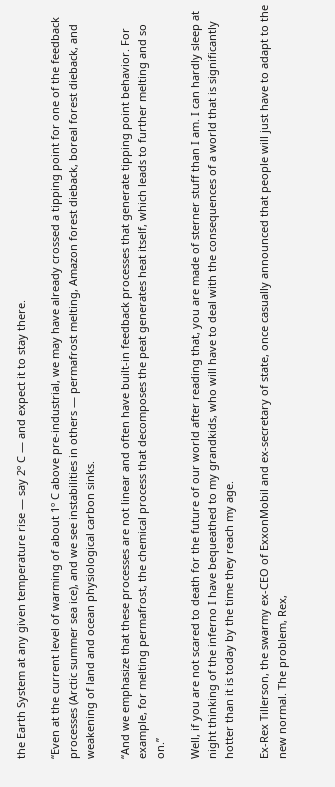the Earth System at any given temperature rise — say 2º C — and expect it to stay there.

“Even at the current level of warming of about 1º C above pre-industrial, we may have already crossed a tipping point for one of the feedback processes (Arctic summer sea ice), and we see instabilities in others — permafrost melting, Amazon forest dieback, boreal forest dieback, and weakening of land and ocean physiological carbon sinks.

“And we emphasize that these processes are not linear and often have built-in feedback processes that generate tipping point behavior. For example, for melting permafrost, the chemical process that decomposes the peat generates heat itself, which leads to further melting and so on.”

Well, if you are not scared to death for the future of our world after reading that, you are made of sterner stuff than I am. I can hardly sleep at night thinking of the inferno I have bequeathed to my grandkids, who will have to deal with the consequences of a world that is significantly hotter than it is today by the time they reach my age.

Ex-Rex Tillerson, the swarmy ex-CEO of ExxonMobil and ex-secretary of state, once casually announced that people will just have to adapt to the new normal. The problem, Rex,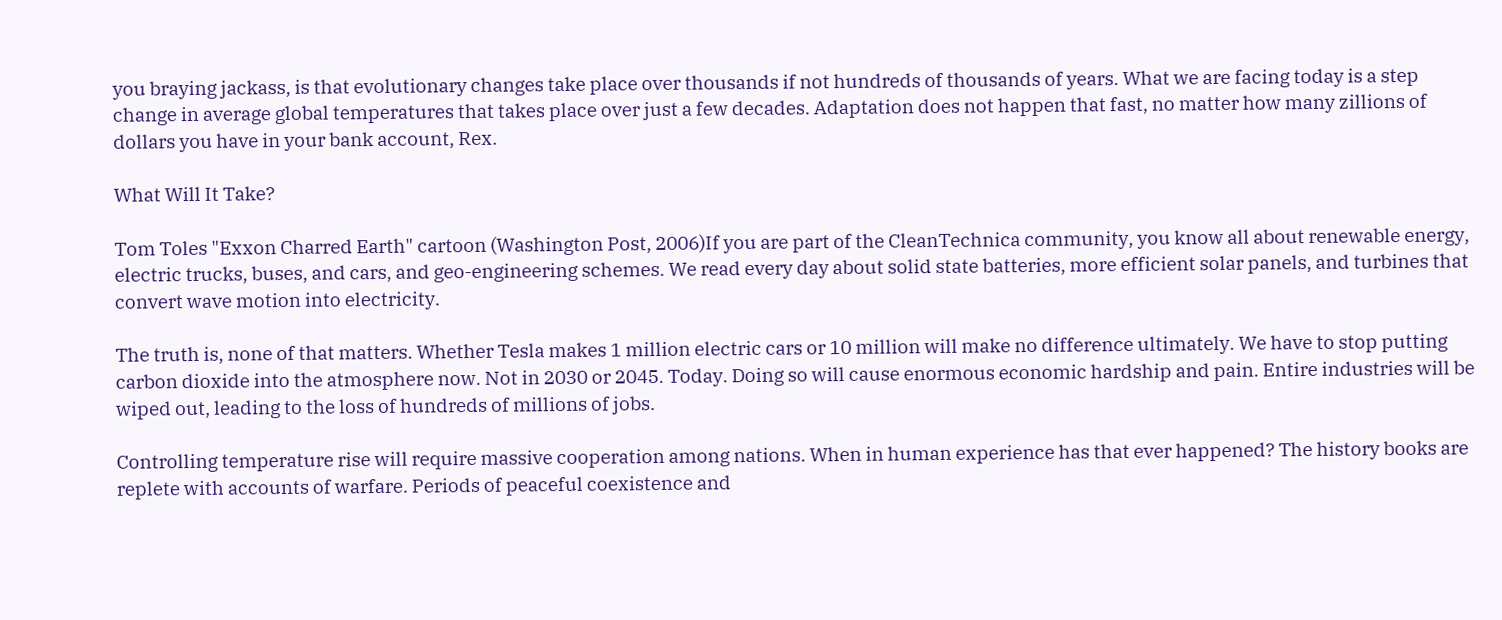you braying jackass, is that evolutionary changes take place over thousands if not hundreds of thousands of years. What we are facing today is a step change in average global temperatures that takes place over just a few decades. Adaptation does not happen that fast, no matter how many zillions of dollars you have in your bank account, Rex.

What Will It Take?

Tom Toles "Exxon Charred Earth" cartoon (Washington Post, 2006)If you are part of the CleanTechnica community, you know all about renewable energy, electric trucks, buses, and cars, and geo-engineering schemes. We read every day about solid state batteries, more efficient solar panels, and turbines that convert wave motion into electricity.

The truth is, none of that matters. Whether Tesla makes 1 million electric cars or 10 million will make no difference ultimately. We have to stop putting carbon dioxide into the atmosphere now. Not in 2030 or 2045. Today. Doing so will cause enormous economic hardship and pain. Entire industries will be wiped out, leading to the loss of hundreds of millions of jobs.

Controlling temperature rise will require massive cooperation among nations. When in human experience has that ever happened? The history books are replete with accounts of warfare. Periods of peaceful coexistence and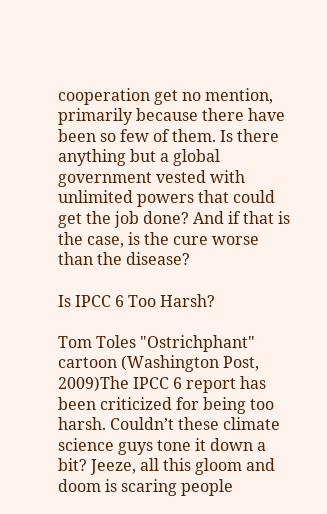cooperation get no mention, primarily because there have been so few of them. Is there anything but a global government vested with unlimited powers that could get the job done? And if that is the case, is the cure worse than the disease?

Is IPCC 6 Too Harsh?

Tom Toles "Ostrichphant" cartoon (Washington Post, 2009)The IPCC 6 report has been criticized for being too harsh. Couldn’t these climate science guys tone it down a bit? Jeeze, all this gloom and doom is scaring people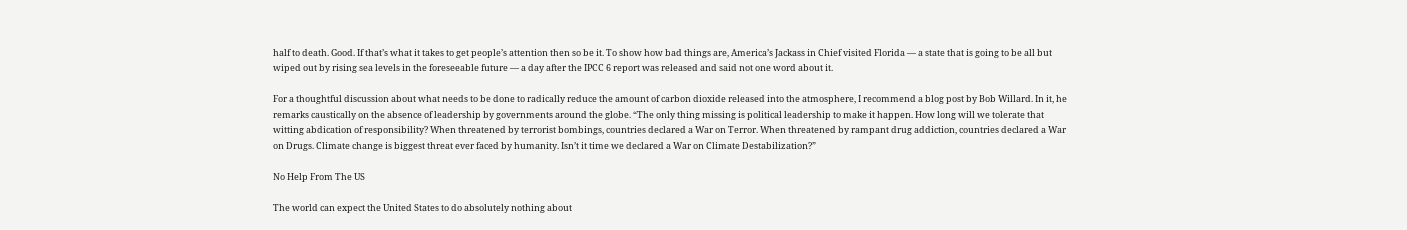half to death. Good. If that’s what it takes to get people’s attention then so be it. To show how bad things are, America’s Jackass in Chief visited Florida — a state that is going to be all but wiped out by rising sea levels in the foreseeable future — a day after the IPCC 6 report was released and said not one word about it.

For a thoughtful discussion about what needs to be done to radically reduce the amount of carbon dioxide released into the atmosphere, I recommend a blog post by Bob Willard. In it, he remarks caustically on the absence of leadership by governments around the globe. “The only thing missing is political leadership to make it happen. How long will we tolerate that witting abdication of responsibility? When threatened by terrorist bombings, countries declared a War on Terror. When threatened by rampant drug addiction, countries declared a War on Drugs. Climate change is biggest threat ever faced by humanity. Isn’t it time we declared a War on Climate Destabilization?”

No Help From The US

The world can expect the United States to do absolutely nothing about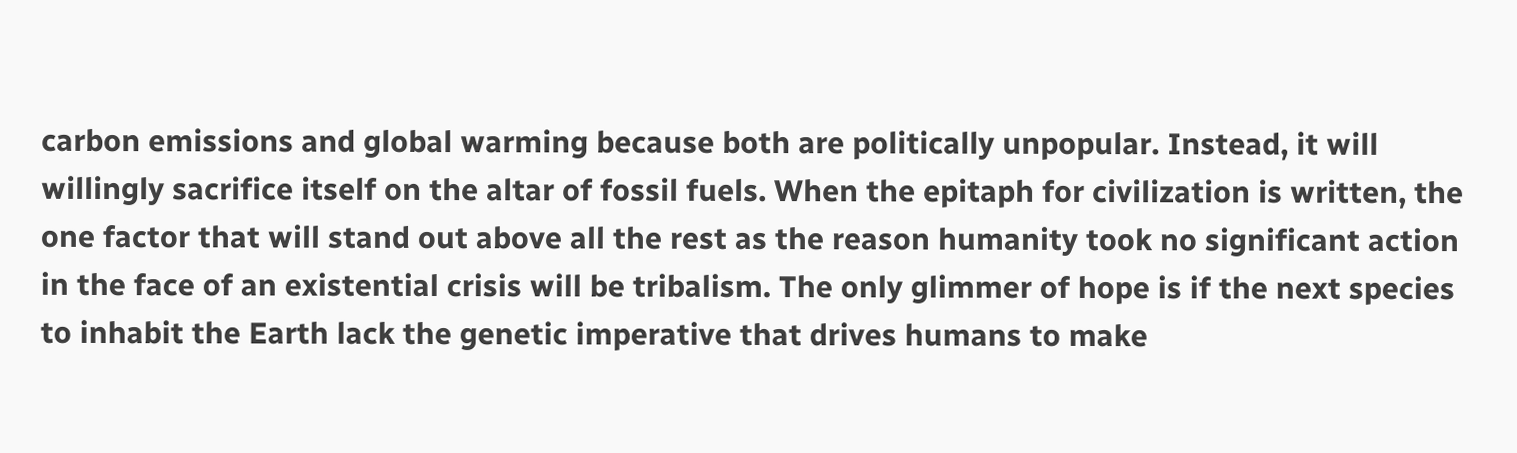carbon emissions and global warming because both are politically unpopular. Instead, it will willingly sacrifice itself on the altar of fossil fuels. When the epitaph for civilization is written, the one factor that will stand out above all the rest as the reason humanity took no significant action in the face of an existential crisis will be tribalism. The only glimmer of hope is if the next species to inhabit the Earth lack the genetic imperative that drives humans to make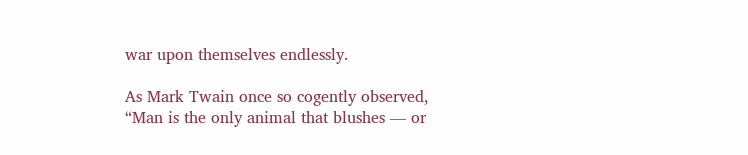war upon themselves endlessly.

As Mark Twain once so cogently observed, “Man is the only animal that blushes — or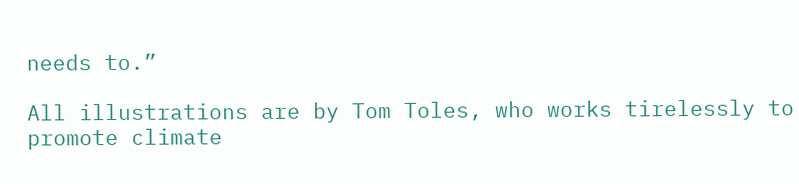needs to.”

All illustrations are by Tom Toles, who works tirelessly to promote climate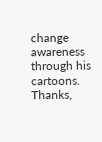change awareness through his cartoons. Thanks,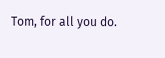Tom, for all you do.